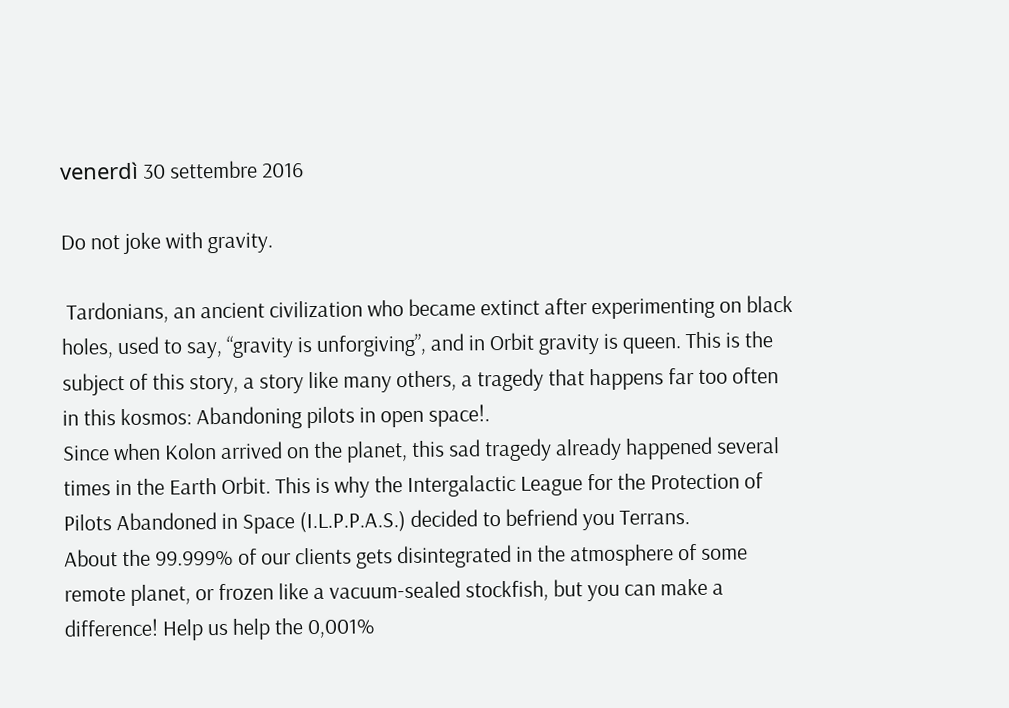venerdì 30 settembre 2016

Do not joke with gravity.

 Tardonians, an ancient civilization who became extinct after experimenting on black holes, used to say, “gravity is unforgiving”, and in Orbit gravity is queen. This is the subject of this story, a story like many others, a tragedy that happens far too often in this kosmos: Abandoning pilots in open space!.
Since when Kolon arrived on the planet, this sad tragedy already happened several times in the Earth Orbit. This is why the Intergalactic League for the Protection of Pilots Abandoned in Space (I.L.P.P.A.S.) decided to befriend you Terrans.
About the 99.999% of our clients gets disintegrated in the atmosphere of some remote planet, or frozen like a vacuum-sealed stockfish, but you can make a difference! Help us help the 0,001%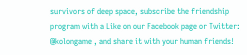survivors of deep space, subscribe the friendship program with a Like on our Facebook page or Twitter: @kolongame , and share it with your human friends!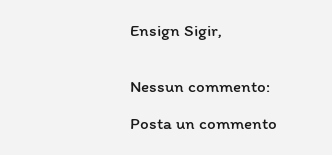Ensign Sigir,


Nessun commento:

Posta un commento